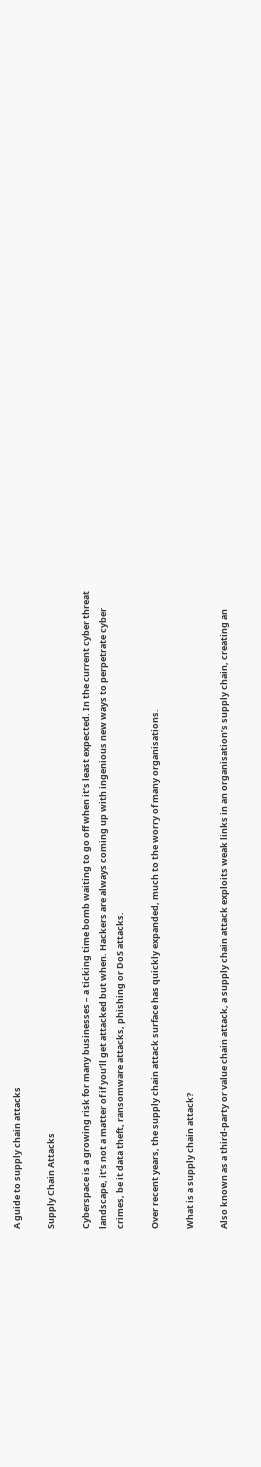A guide to supply chain attacks

Supply Chain Attacks

Cyberspace is a growing risk for many businesses – a ticking time bomb waiting to go off when it’s least expected. In the current cyber threat landscape, it’s not a matter of if you’ll get attacked but when. Hackers are always coming up with ingenious new ways to perpetrate cyber crimes, be it data theft, ransomware attacks, phishing or DoS attacks.

Over recent years, the supply chain attack surface has quickly expanded, much to the worry of many organisations.

What is a supply chain attack?

Also known as a third-party or value chain attack, a supply chain attack exploits weak links in an organisation’s supply chain, creating an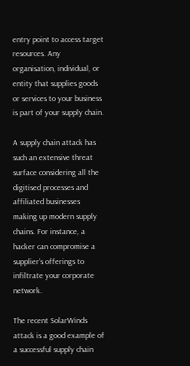entry point to access target resources. Any organisation, individual, or entity that supplies goods or services to your business is part of your supply chain.

A supply chain attack has such an extensive threat surface considering all the digitised processes and affiliated businesses making up modern supply chains. For instance, a hacker can compromise a supplier’s offerings to infiltrate your corporate network.

The recent SolarWinds attack is a good example of a successful supply chain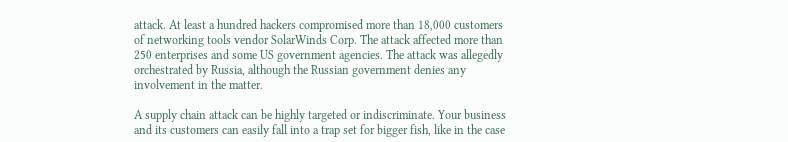attack. At least a hundred hackers compromised more than 18,000 customers of networking tools vendor SolarWinds Corp. The attack affected more than 250 enterprises and some US government agencies. The attack was allegedly orchestrated by Russia, although the Russian government denies any involvement in the matter.

A supply chain attack can be highly targeted or indiscriminate. Your business and its customers can easily fall into a trap set for bigger fish, like in the case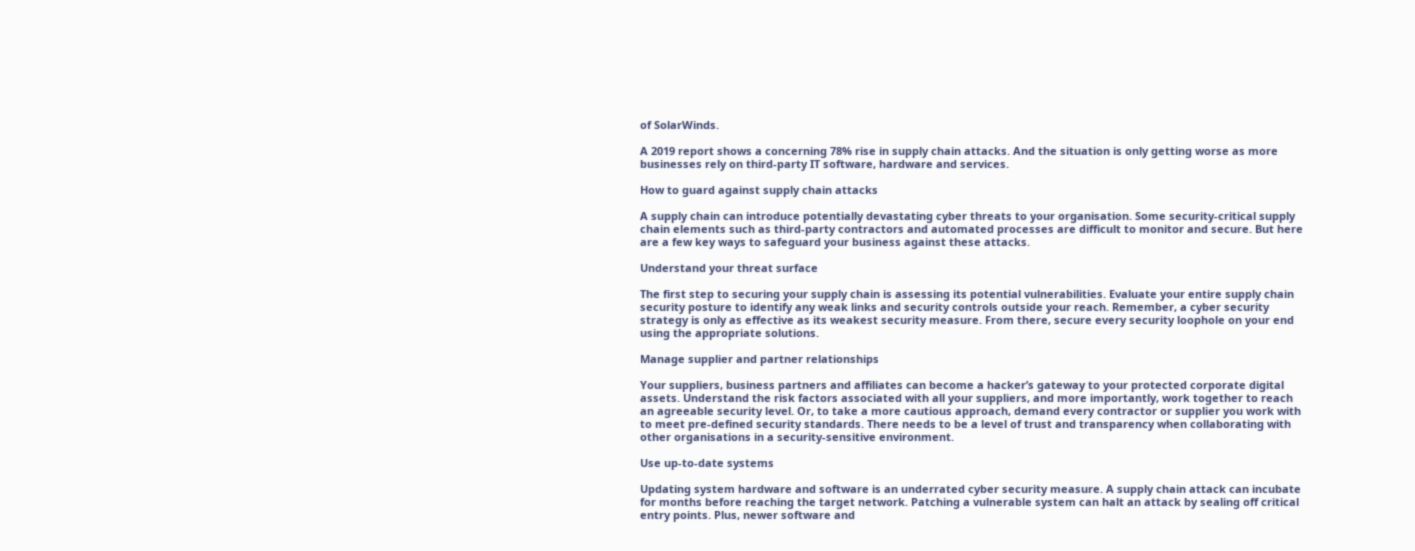of SolarWinds.

A 2019 report shows a concerning 78% rise in supply chain attacks. And the situation is only getting worse as more businesses rely on third-party IT software, hardware and services.

How to guard against supply chain attacks

A supply chain can introduce potentially devastating cyber threats to your organisation. Some security-critical supply chain elements such as third-party contractors and automated processes are difficult to monitor and secure. But here are a few key ways to safeguard your business against these attacks.

Understand your threat surface

The first step to securing your supply chain is assessing its potential vulnerabilities. Evaluate your entire supply chain security posture to identify any weak links and security controls outside your reach. Remember, a cyber security strategy is only as effective as its weakest security measure. From there, secure every security loophole on your end using the appropriate solutions.

Manage supplier and partner relationships

Your suppliers, business partners and affiliates can become a hacker’s gateway to your protected corporate digital assets. Understand the risk factors associated with all your suppliers, and more importantly, work together to reach an agreeable security level. Or, to take a more cautious approach, demand every contractor or supplier you work with to meet pre-defined security standards. There needs to be a level of trust and transparency when collaborating with other organisations in a security-sensitive environment.

Use up-to-date systems

Updating system hardware and software is an underrated cyber security measure. A supply chain attack can incubate for months before reaching the target network. Patching a vulnerable system can halt an attack by sealing off critical entry points. Plus, newer software and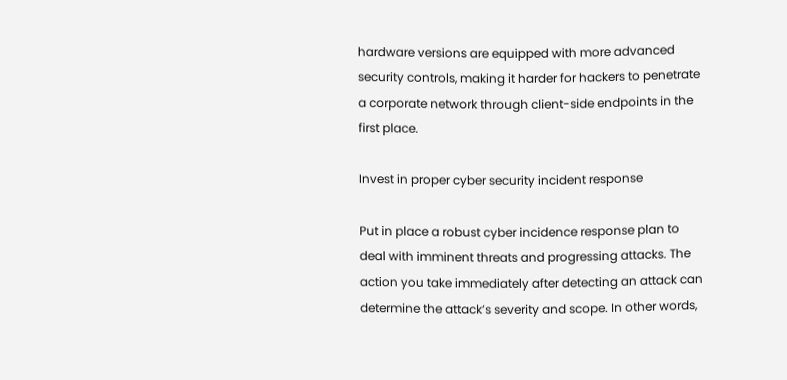hardware versions are equipped with more advanced security controls, making it harder for hackers to penetrate a corporate network through client-side endpoints in the first place.

Invest in proper cyber security incident response

Put in place a robust cyber incidence response plan to deal with imminent threats and progressing attacks. The action you take immediately after detecting an attack can determine the attack’s severity and scope. In other words,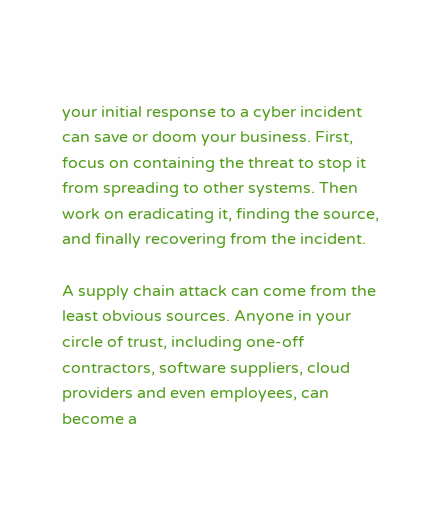your initial response to a cyber incident can save or doom your business. First, focus on containing the threat to stop it from spreading to other systems. Then work on eradicating it, finding the source, and finally recovering from the incident.

A supply chain attack can come from the least obvious sources. Anyone in your circle of trust, including one-off contractors, software suppliers, cloud providers and even employees, can become a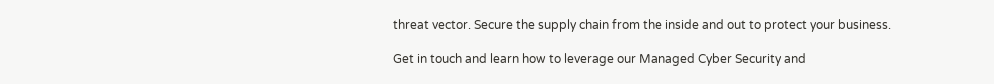threat vector. Secure the supply chain from the inside and out to protect your business.

Get in touch and learn how to leverage our Managed Cyber Security and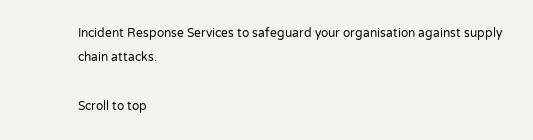Incident Response Services to safeguard your organisation against supply chain attacks.

Scroll to top